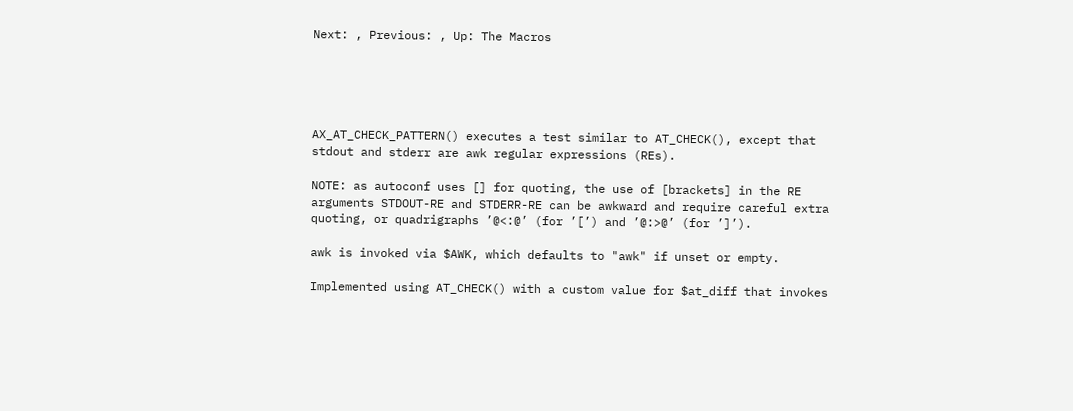Next: , Previous: , Up: The Macros





AX_AT_CHECK_PATTERN() executes a test similar to AT_CHECK(), except that stdout and stderr are awk regular expressions (REs).

NOTE: as autoconf uses [] for quoting, the use of [brackets] in the RE arguments STDOUT-RE and STDERR-RE can be awkward and require careful extra quoting, or quadrigraphs ’@<:@’ (for ’[’) and ’@:>@’ (for ’]’).

awk is invoked via $AWK, which defaults to "awk" if unset or empty.

Implemented using AT_CHECK() with a custom value for $at_diff that invokes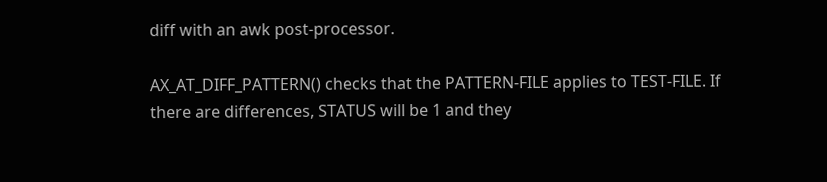diff with an awk post-processor.

AX_AT_DIFF_PATTERN() checks that the PATTERN-FILE applies to TEST-FILE. If there are differences, STATUS will be 1 and they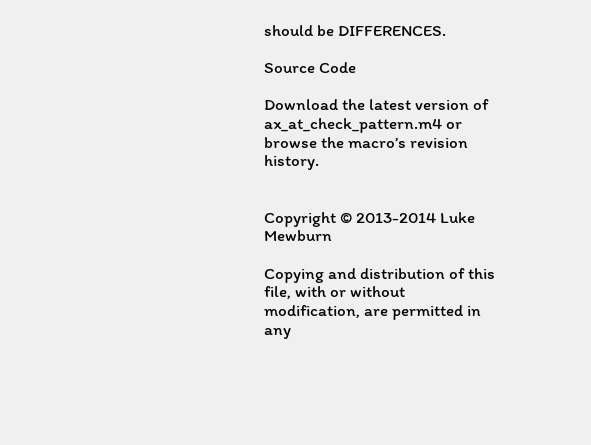should be DIFFERENCES.

Source Code

Download the latest version of ax_at_check_pattern.m4 or browse the macro’s revision history.


Copyright © 2013-2014 Luke Mewburn

Copying and distribution of this file, with or without modification, are permitted in any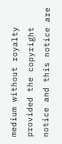medium without royalty provided the copyright notice and this notice are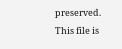preserved. This file is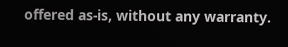offered as-is, without any warranty.